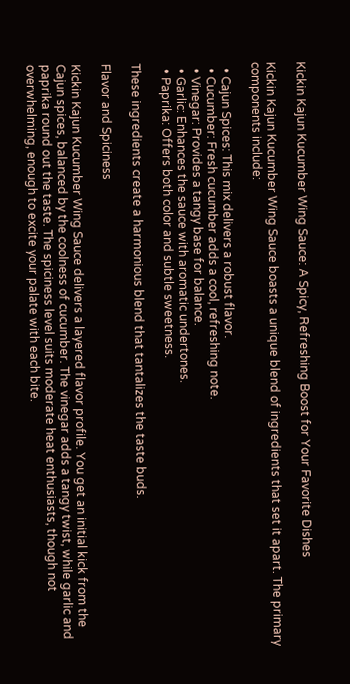Kickin Kajun Kucumber Wing Sauce: A Spicy, Refreshing Boost for Your Favorite Dishes

Kickin Kajun Kucumber Wing Sauce boasts a unique blend of ingredients that set it apart. The primary components include:

  • Cajun Spices: This mix delivers a robust flavor.
  • Cucumber: Fresh cucumber adds a cool, refreshing note.
  • Vinegar: Provides a tangy base for balance.
  • Garlic: Enhances the sauce with aromatic undertones.
  • Paprika: Offers both color and subtle sweetness.

These ingredients create a harmonious blend that tantalizes the taste buds.

Flavor and Spiciness

Kickin Kajun Kucumber Wing Sauce delivers a layered flavor profile. You get an initial kick from the Cajun spices, balanced by the coolness of cucumber. The vinegar adds a tangy twist, while garlic and paprika round out the taste. The spiciness level suits moderate heat enthusiasts, though not overwhelming, enough to excite your palate with each bite.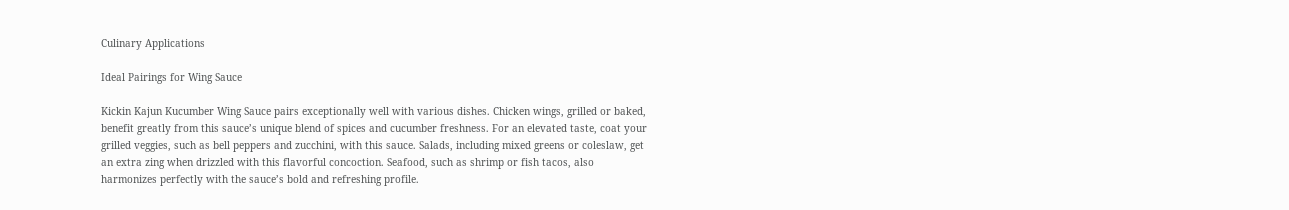Culinary Applications

Ideal Pairings for Wing Sauce

Kickin Kajun Kucumber Wing Sauce pairs exceptionally well with various dishes. Chicken wings, grilled or baked, benefit greatly from this sauce’s unique blend of spices and cucumber freshness. For an elevated taste, coat your grilled veggies, such as bell peppers and zucchini, with this sauce. Salads, including mixed greens or coleslaw, get an extra zing when drizzled with this flavorful concoction. Seafood, such as shrimp or fish tacos, also harmonizes perfectly with the sauce’s bold and refreshing profile.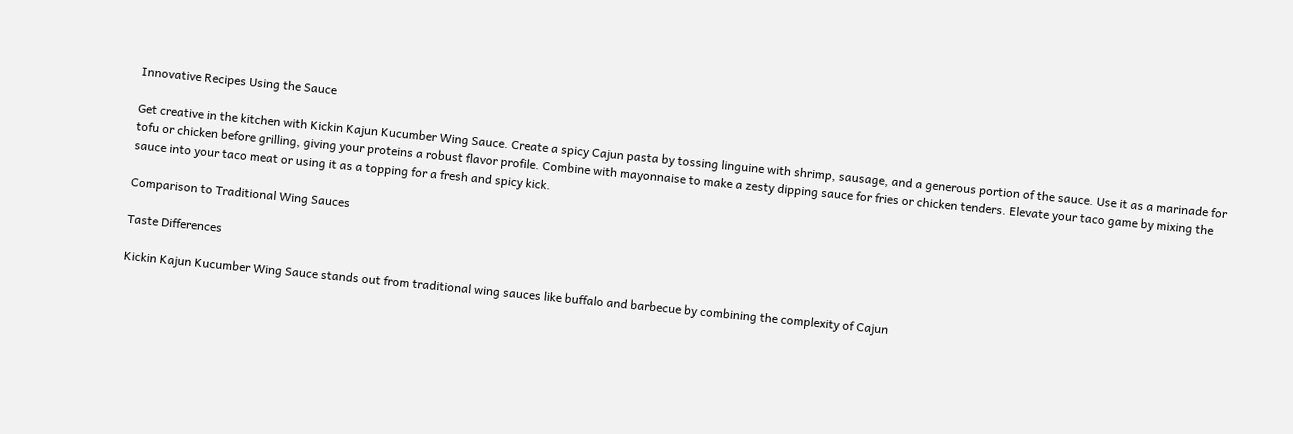Innovative Recipes Using the Sauce

Get creative in the kitchen with Kickin Kajun Kucumber Wing Sauce. Create a spicy Cajun pasta by tossing linguine with shrimp, sausage, and a generous portion of the sauce. Use it as a marinade for tofu or chicken before grilling, giving your proteins a robust flavor profile. Combine with mayonnaise to make a zesty dipping sauce for fries or chicken tenders. Elevate your taco game by mixing the sauce into your taco meat or using it as a topping for a fresh and spicy kick.

Comparison to Traditional Wing Sauces

Taste Differences

Kickin Kajun Kucumber Wing Sauce stands out from traditional wing sauces like buffalo and barbecue by combining the complexity of Cajun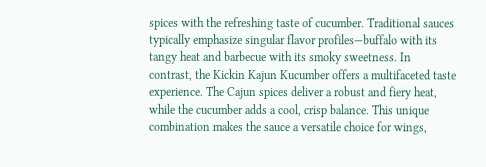spices with the refreshing taste of cucumber. Traditional sauces typically emphasize singular flavor profiles—buffalo with its tangy heat and barbecue with its smoky sweetness. In contrast, the Kickin Kajun Kucumber offers a multifaceted taste experience. The Cajun spices deliver a robust and fiery heat, while the cucumber adds a cool, crisp balance. This unique combination makes the sauce a versatile choice for wings,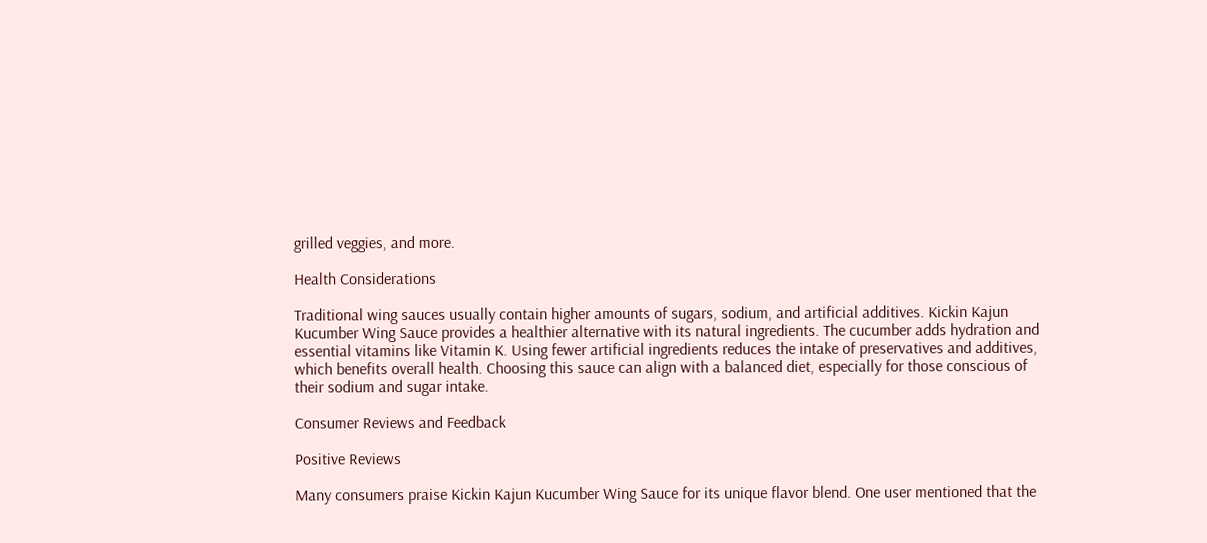grilled veggies, and more.

Health Considerations

Traditional wing sauces usually contain higher amounts of sugars, sodium, and artificial additives. Kickin Kajun Kucumber Wing Sauce provides a healthier alternative with its natural ingredients. The cucumber adds hydration and essential vitamins like Vitamin K. Using fewer artificial ingredients reduces the intake of preservatives and additives, which benefits overall health. Choosing this sauce can align with a balanced diet, especially for those conscious of their sodium and sugar intake.

Consumer Reviews and Feedback

Positive Reviews

Many consumers praise Kickin Kajun Kucumber Wing Sauce for its unique flavor blend. One user mentioned that the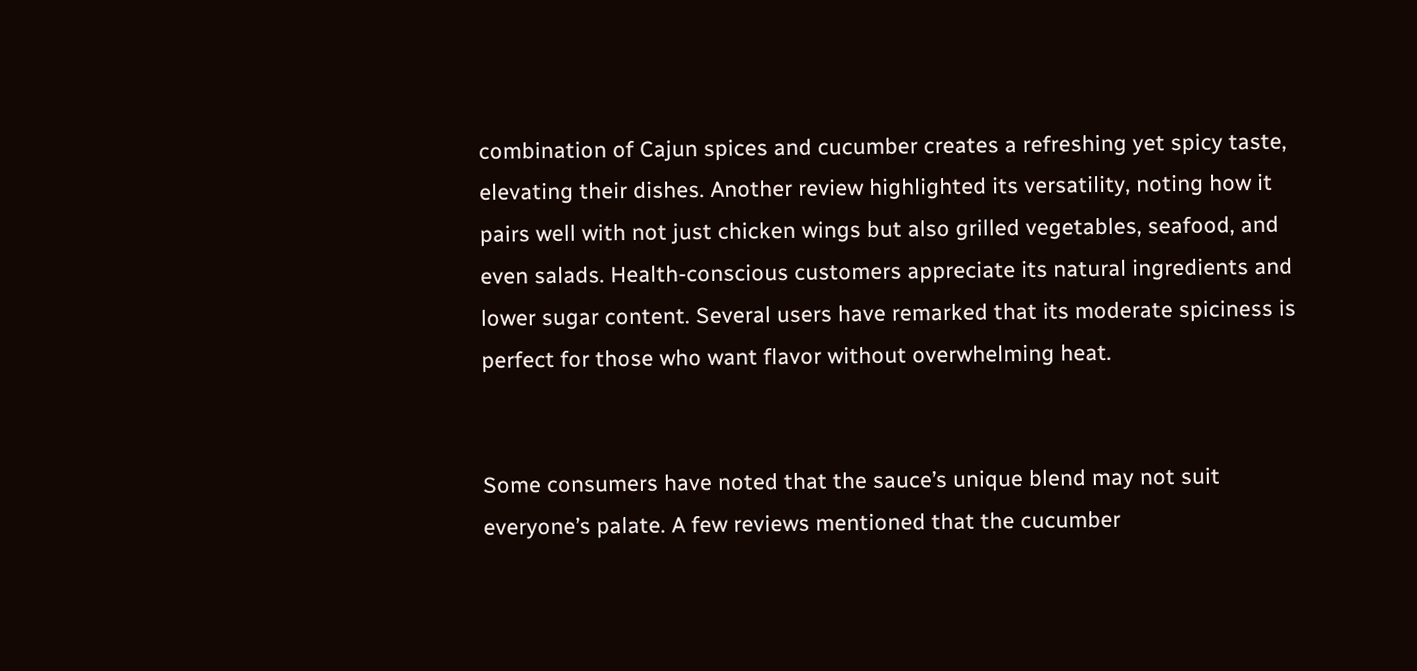combination of Cajun spices and cucumber creates a refreshing yet spicy taste, elevating their dishes. Another review highlighted its versatility, noting how it pairs well with not just chicken wings but also grilled vegetables, seafood, and even salads. Health-conscious customers appreciate its natural ingredients and lower sugar content. Several users have remarked that its moderate spiciness is perfect for those who want flavor without overwhelming heat.


Some consumers have noted that the sauce’s unique blend may not suit everyone’s palate. A few reviews mentioned that the cucumber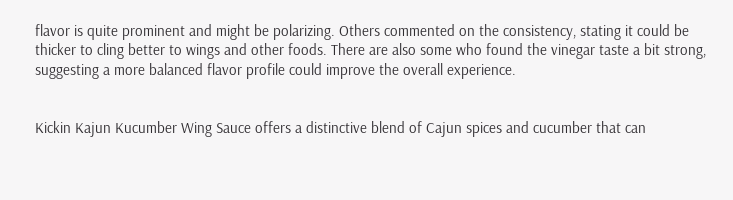flavor is quite prominent and might be polarizing. Others commented on the consistency, stating it could be thicker to cling better to wings and other foods. There are also some who found the vinegar taste a bit strong, suggesting a more balanced flavor profile could improve the overall experience.


Kickin Kajun Kucumber Wing Sauce offers a distinctive blend of Cajun spices and cucumber that can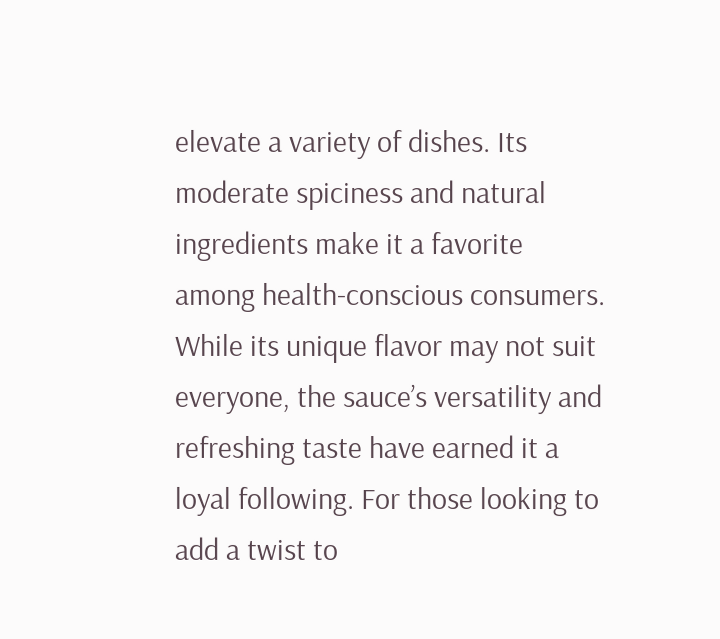elevate a variety of dishes. Its moderate spiciness and natural ingredients make it a favorite among health-conscious consumers. While its unique flavor may not suit everyone, the sauce’s versatility and refreshing taste have earned it a loyal following. For those looking to add a twist to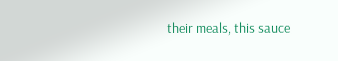their meals, this sauce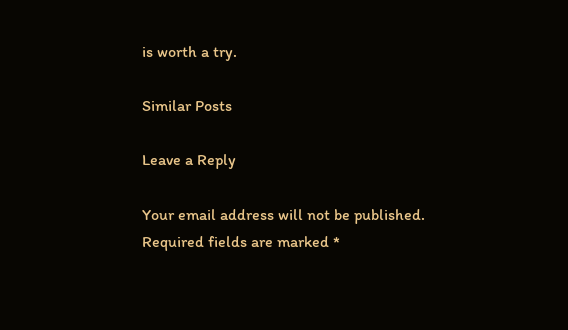is worth a try.

Similar Posts

Leave a Reply

Your email address will not be published. Required fields are marked *